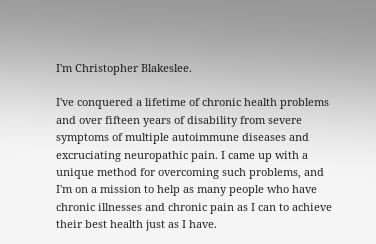I'm Christopher Blakeslee.

I've conquered a lifetime of chronic health problems and over fifteen years of disability from severe symptoms of multiple autoimmune diseases and excruciating neuropathic pain. I came up with a unique method for overcoming such problems, and I'm on a mission to help as many people who have chronic illnesses and chronic pain as I can to achieve their best health just as I have.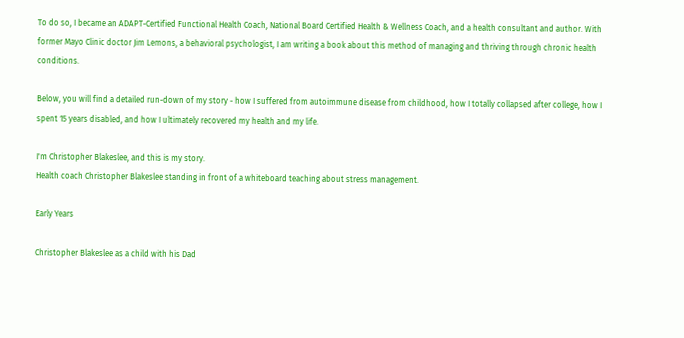To do so, I became an ADAPT-Certified Functional Health Coach, National Board Certified Health & Wellness Coach, and a health consultant and author. With former Mayo Clinic doctor Jim Lemons, a behavioral psychologist, I am writing a book about this method of managing and thriving through chronic health conditions.

Below, you will find a detailed run-down of my story - how I suffered from autoimmune disease from childhood, how I totally collapsed after college, how I spent 15 years disabled, and how I ultimately recovered my health and my life.

I'm Christopher Blakeslee, and this is my story.
Health coach Christopher Blakeslee standing in front of a whiteboard teaching about stress management.

Early Years

Christopher Blakeslee as a child with his Dad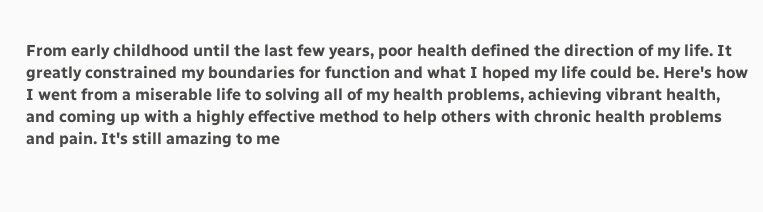From early childhood until the last few years, poor health defined the direction of my life. It greatly constrained my boundaries for function and what I hoped my life could be. Here's how I went from a miserable life to solving all of my health problems, achieving vibrant health, and coming up with a highly effective method to help others with chronic health problems and pain. It's still amazing to me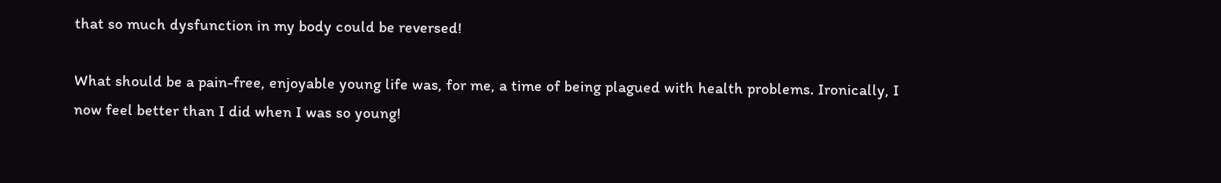that so much dysfunction in my body could be reversed!

What should be a pain-free, enjoyable young life was, for me, a time of being plagued with health problems. Ironically, I now feel better than I did when I was so young!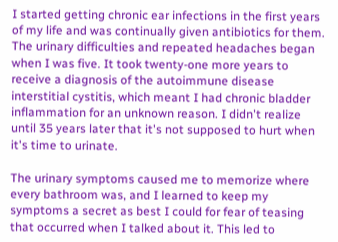I started getting chronic ear infections in the first years of my life and was continually given antibiotics for them. The urinary difficulties and repeated headaches began when I was five. It took twenty-one more years to receive a diagnosis of the autoimmune disease interstitial cystitis, which meant I had chronic bladder inflammation for an unknown reason. I didn't realize until 35 years later that it's not supposed to hurt when it's time to urinate.

The urinary symptoms caused me to memorize where every bathroom was, and I learned to keep my symptoms a secret as best I could for fear of teasing that occurred when I talked about it. This led to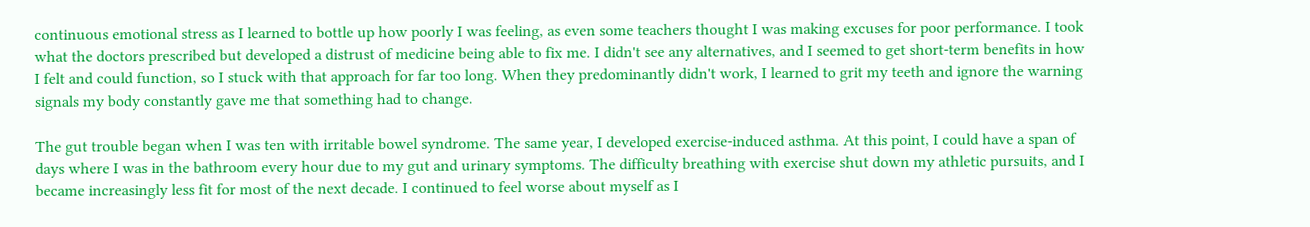continuous emotional stress as I learned to bottle up how poorly I was feeling, as even some teachers thought I was making excuses for poor performance. I took what the doctors prescribed but developed a distrust of medicine being able to fix me. I didn't see any alternatives, and I seemed to get short-term benefits in how I felt and could function, so I stuck with that approach for far too long. When they predominantly didn't work, I learned to grit my teeth and ignore the warning signals my body constantly gave me that something had to change.

The gut trouble began when I was ten with irritable bowel syndrome. The same year, I developed exercise-induced asthma. At this point, I could have a span of days where I was in the bathroom every hour due to my gut and urinary symptoms. The difficulty breathing with exercise shut down my athletic pursuits, and I became increasingly less fit for most of the next decade. I continued to feel worse about myself as I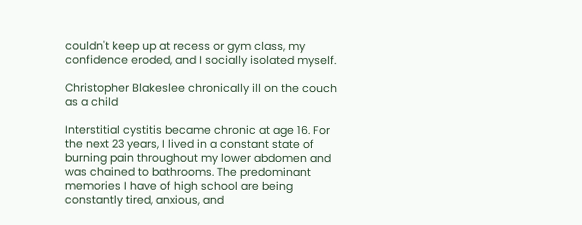couldn't keep up at recess or gym class, my confidence eroded, and I socially isolated myself.

Christopher Blakeslee chronically ill on the couch as a child

Interstitial cystitis became chronic at age 16. For the next 23 years, I lived in a constant state of burning pain throughout my lower abdomen and was chained to bathrooms. The predominant memories I have of high school are being constantly tired, anxious, and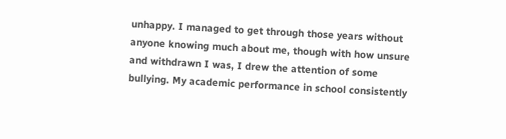unhappy. I managed to get through those years without anyone knowing much about me, though with how unsure and withdrawn I was, I drew the attention of some bullying. My academic performance in school consistently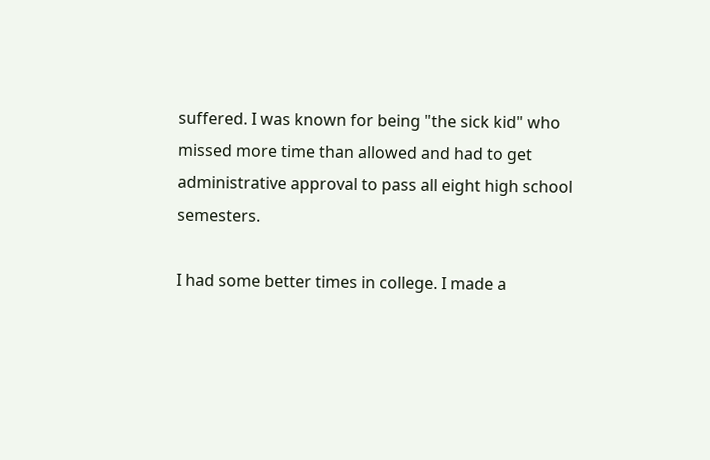suffered. I was known for being "the sick kid" who missed more time than allowed and had to get administrative approval to pass all eight high school semesters.

I had some better times in college. I made a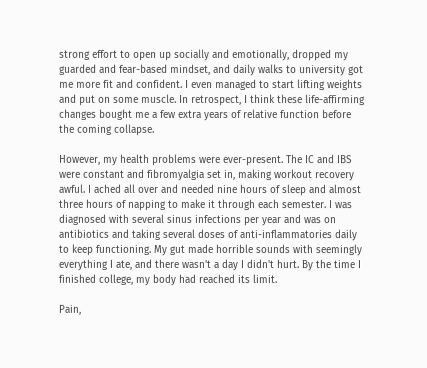strong effort to open up socially and emotionally, dropped my guarded and fear-based mindset, and daily walks to university got me more fit and confident. I even managed to start lifting weights and put on some muscle. In retrospect, I think these life-affirming changes bought me a few extra years of relative function before the coming collapse.

However, my health problems were ever-present. The IC and IBS were constant and fibromyalgia set in, making workout recovery awful. I ached all over and needed nine hours of sleep and almost three hours of napping to make it through each semester. I was diagnosed with several sinus infections per year and was on antibiotics and taking several doses of anti-inflammatories daily to keep functioning. My gut made horrible sounds with seemingly everything I ate, and there wasn't a day I didn't hurt. By the time I finished college, my body had reached its limit.

Pain,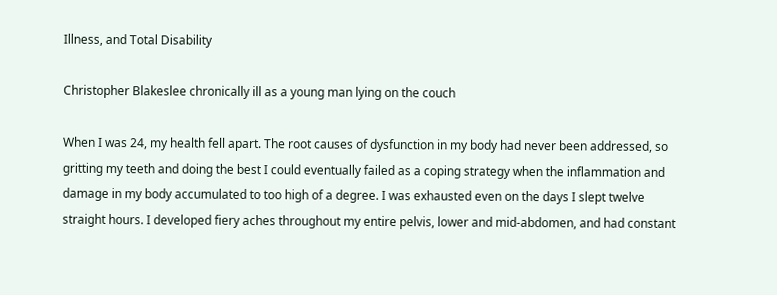Illness, and Total Disability

Christopher Blakeslee chronically ill as a young man lying on the couch

When I was 24, my health fell apart. The root causes of dysfunction in my body had never been addressed, so gritting my teeth and doing the best I could eventually failed as a coping strategy when the inflammation and damage in my body accumulated to too high of a degree. I was exhausted even on the days I slept twelve straight hours. I developed fiery aches throughout my entire pelvis, lower and mid-abdomen, and had constant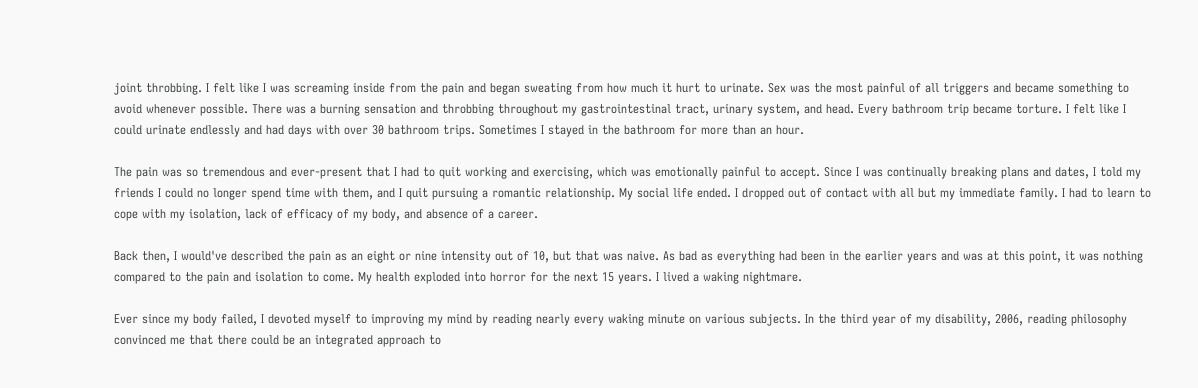joint throbbing. I felt like I was screaming inside from the pain and began sweating from how much it hurt to urinate. Sex was the most painful of all triggers and became something to avoid whenever possible. There was a burning sensation and throbbing throughout my gastrointestinal tract, urinary system, and head. Every bathroom trip became torture. I felt like I could urinate endlessly and had days with over 30 bathroom trips. Sometimes I stayed in the bathroom for more than an hour.

The pain was so tremendous and ever-present that I had to quit working and exercising, which was emotionally painful to accept. Since I was continually breaking plans and dates, I told my friends I could no longer spend time with them, and I quit pursuing a romantic relationship. My social life ended. I dropped out of contact with all but my immediate family. I had to learn to cope with my isolation, lack of efficacy of my body, and absence of a career.

Back then, I would've described the pain as an eight or nine intensity out of 10, but that was naive. As bad as everything had been in the earlier years and was at this point, it was nothing compared to the pain and isolation to come. My health exploded into horror for the next 15 years. I lived a waking nightmare.

Ever since my body failed, I devoted myself to improving my mind by reading nearly every waking minute on various subjects. In the third year of my disability, 2006, reading philosophy convinced me that there could be an integrated approach to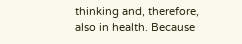thinking and, therefore, also in health. Because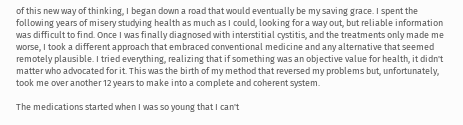of this new way of thinking, I began down a road that would eventually be my saving grace. I spent the following years of misery studying health as much as I could, looking for a way out, but reliable information was difficult to find. Once I was finally diagnosed with interstitial cystitis, and the treatments only made me worse, I took a different approach that embraced conventional medicine and any alternative that seemed remotely plausible. I tried everything, realizing that if something was an objective value for health, it didn't matter who advocated for it. This was the birth of my method that reversed my problems but, unfortunately, took me over another 12 years to make into a complete and coherent system.

The medications started when I was so young that I can't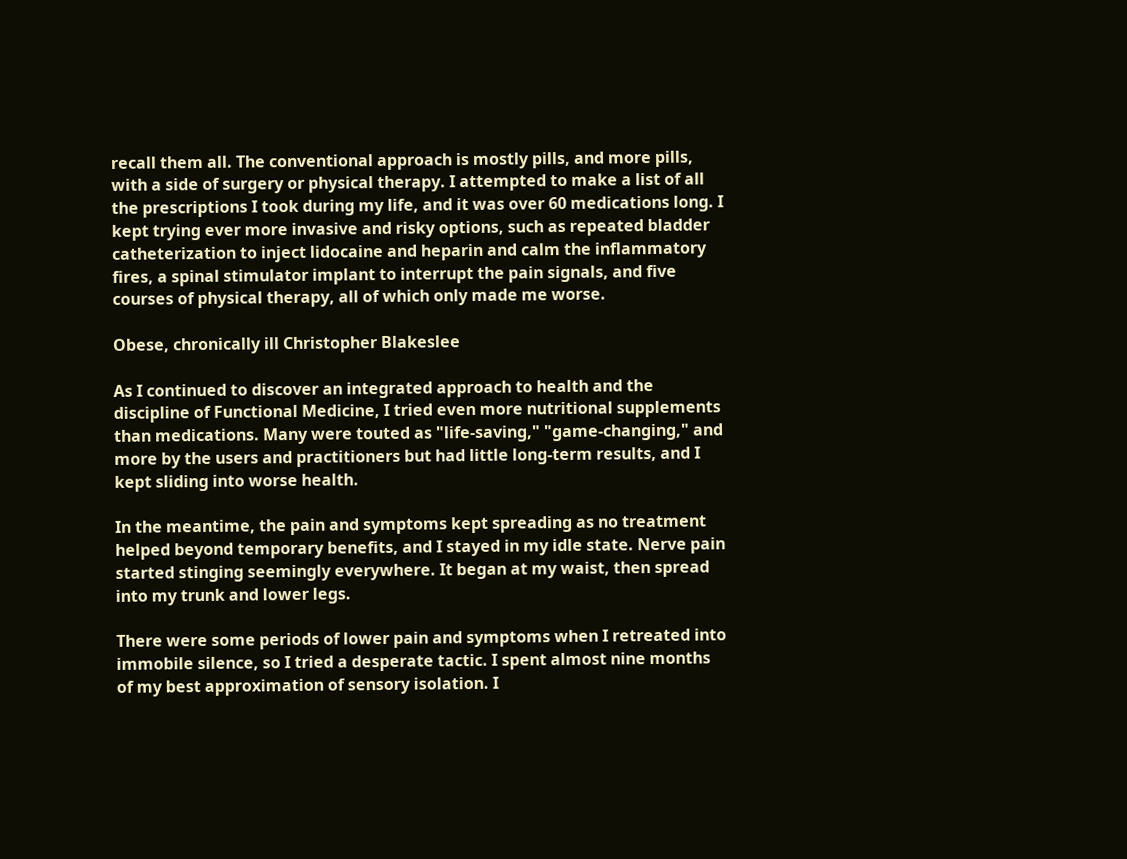recall them all. The conventional approach is mostly pills, and more pills, with a side of surgery or physical therapy. I attempted to make a list of all the prescriptions I took during my life, and it was over 60 medications long. I kept trying ever more invasive and risky options, such as repeated bladder catheterization to inject lidocaine and heparin and calm the inflammatory fires, a spinal stimulator implant to interrupt the pain signals, and five courses of physical therapy, all of which only made me worse.

Obese, chronically ill Christopher Blakeslee

As I continued to discover an integrated approach to health and the discipline of Functional Medicine, I tried even more nutritional supplements than medications. Many were touted as "life-saving," "game-changing," and more by the users and practitioners but had little long-term results, and I kept sliding into worse health.

In the meantime, the pain and symptoms kept spreading as no treatment helped beyond temporary benefits, and I stayed in my idle state. Nerve pain started stinging seemingly everywhere. It began at my waist, then spread into my trunk and lower legs.

There were some periods of lower pain and symptoms when I retreated into immobile silence, so I tried a desperate tactic. I spent almost nine months of my best approximation of sensory isolation. I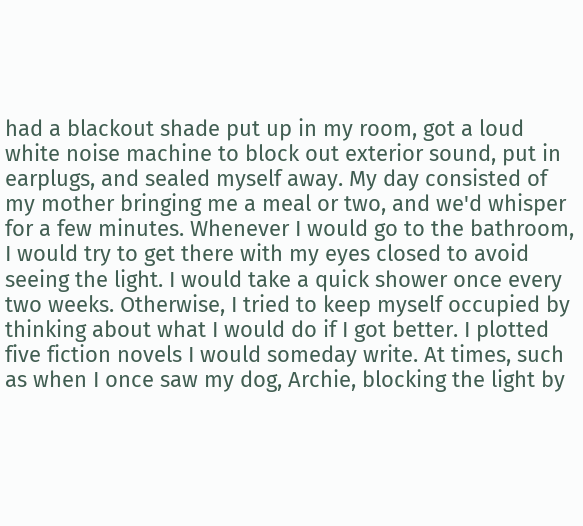had a blackout shade put up in my room, got a loud white noise machine to block out exterior sound, put in earplugs, and sealed myself away. My day consisted of my mother bringing me a meal or two, and we'd whisper for a few minutes. Whenever I would go to the bathroom, I would try to get there with my eyes closed to avoid seeing the light. I would take a quick shower once every two weeks. Otherwise, I tried to keep myself occupied by thinking about what I would do if I got better. I plotted five fiction novels I would someday write. At times, such as when I once saw my dog, Archie, blocking the light by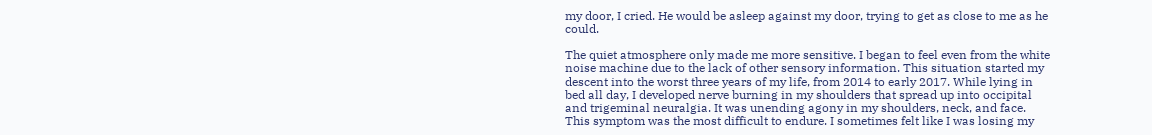my door, I cried. He would be asleep against my door, trying to get as close to me as he could.

The quiet atmosphere only made me more sensitive. I began to feel even from the white noise machine due to the lack of other sensory information. This situation started my descent into the worst three years of my life, from 2014 to early 2017. While lying in bed all day, I developed nerve burning in my shoulders that spread up into occipital and trigeminal neuralgia. It was unending agony in my shoulders, neck, and face. This symptom was the most difficult to endure. I sometimes felt like I was losing my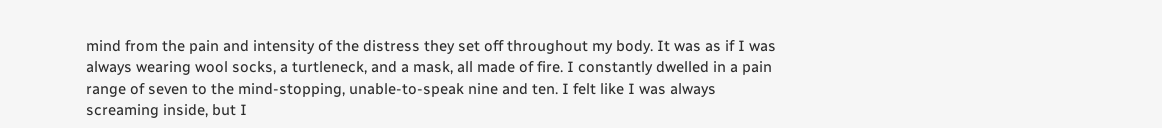mind from the pain and intensity of the distress they set off throughout my body. It was as if I was always wearing wool socks, a turtleneck, and a mask, all made of fire. I constantly dwelled in a pain range of seven to the mind-stopping, unable-to-speak nine and ten. I felt like I was always screaming inside, but I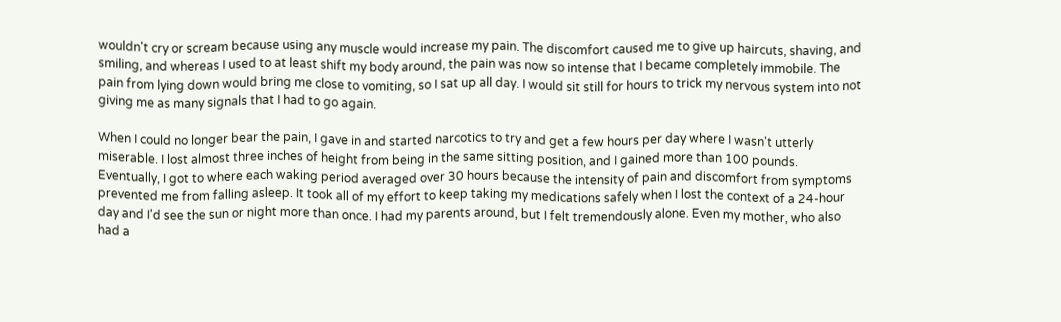wouldn't cry or scream because using any muscle would increase my pain. The discomfort caused me to give up haircuts, shaving, and smiling, and whereas I used to at least shift my body around, the pain was now so intense that I became completely immobile. The pain from lying down would bring me close to vomiting, so I sat up all day. I would sit still for hours to trick my nervous system into not giving me as many signals that I had to go again.

When I could no longer bear the pain, I gave in and started narcotics to try and get a few hours per day where I wasn't utterly miserable. I lost almost three inches of height from being in the same sitting position, and I gained more than 100 pounds. Eventually, I got to where each waking period averaged over 30 hours because the intensity of pain and discomfort from symptoms prevented me from falling asleep. It took all of my effort to keep taking my medications safely when I lost the context of a 24-hour day and I'd see the sun or night more than once. I had my parents around, but I felt tremendously alone. Even my mother, who also had a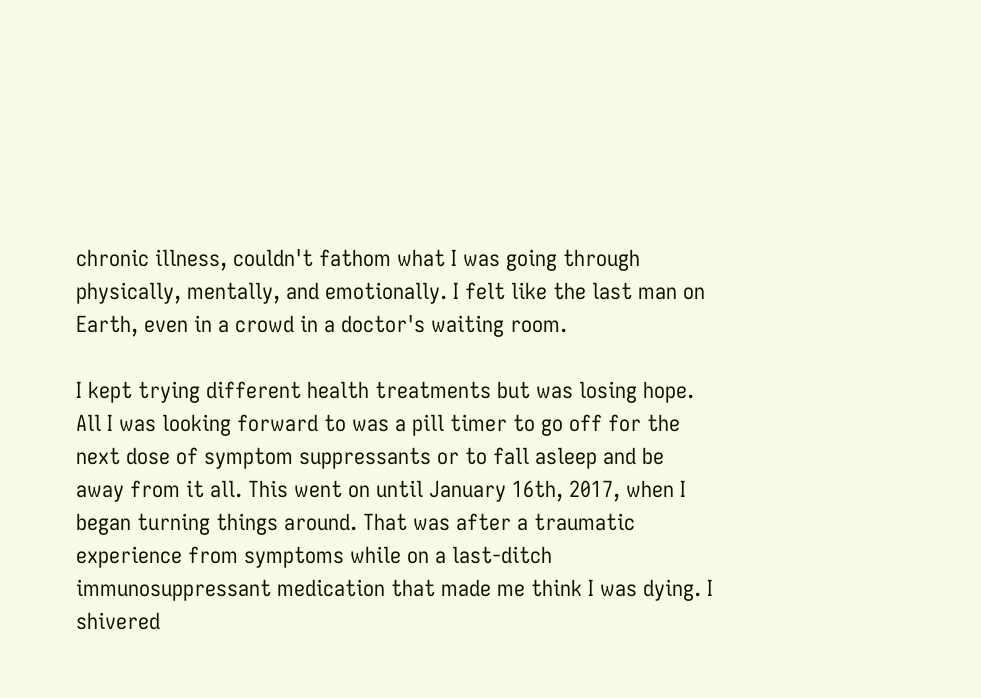chronic illness, couldn't fathom what I was going through physically, mentally, and emotionally. I felt like the last man on Earth, even in a crowd in a doctor's waiting room.

I kept trying different health treatments but was losing hope. All I was looking forward to was a pill timer to go off for the next dose of symptom suppressants or to fall asleep and be away from it all. This went on until January 16th, 2017, when I began turning things around. That was after a traumatic experience from symptoms while on a last-ditch immunosuppressant medication that made me think I was dying. I shivered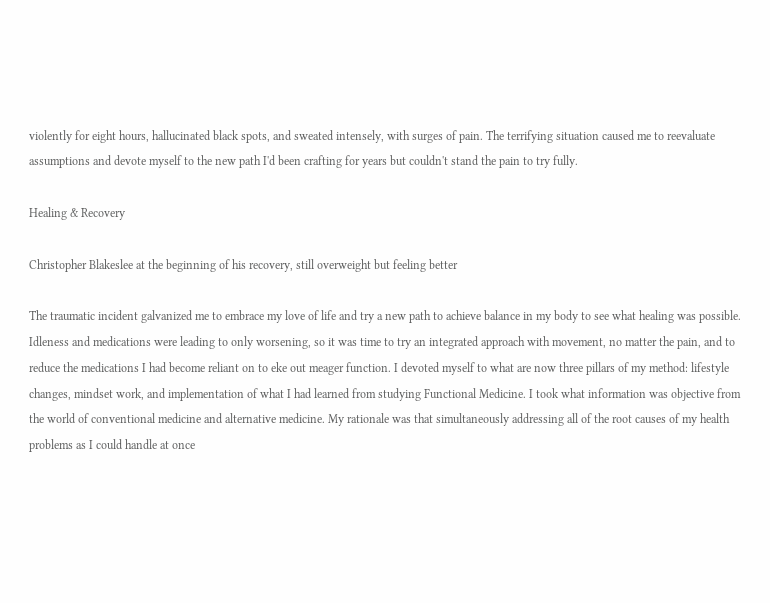violently for eight hours, hallucinated black spots, and sweated intensely, with surges of pain. The terrifying situation caused me to reevaluate assumptions and devote myself to the new path I'd been crafting for years but couldn't stand the pain to try fully.

Healing & Recovery

Christopher Blakeslee at the beginning of his recovery, still overweight but feeling better

The traumatic incident galvanized me to embrace my love of life and try a new path to achieve balance in my body to see what healing was possible. Idleness and medications were leading to only worsening, so it was time to try an integrated approach with movement, no matter the pain, and to reduce the medications I had become reliant on to eke out meager function. I devoted myself to what are now three pillars of my method: lifestyle changes, mindset work, and implementation of what I had learned from studying Functional Medicine. I took what information was objective from the world of conventional medicine and alternative medicine. My rationale was that simultaneously addressing all of the root causes of my health problems as I could handle at once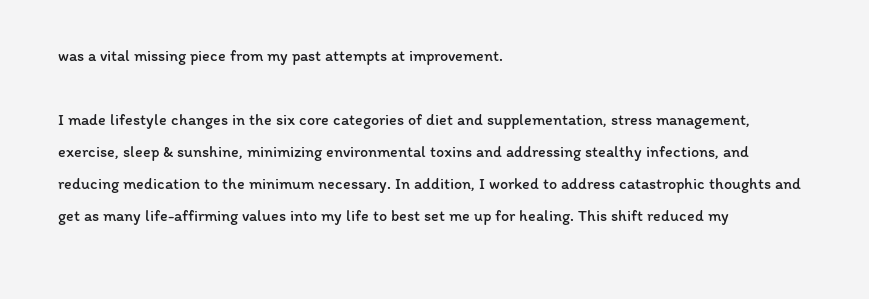was a vital missing piece from my past attempts at improvement.

I made lifestyle changes in the six core categories of diet and supplementation, stress management, exercise, sleep & sunshine, minimizing environmental toxins and addressing stealthy infections, and reducing medication to the minimum necessary. In addition, I worked to address catastrophic thoughts and get as many life-affirming values into my life to best set me up for healing. This shift reduced my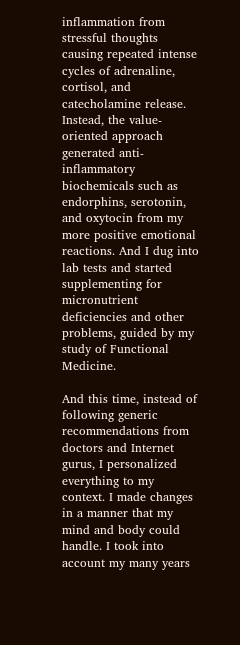inflammation from stressful thoughts causing repeated intense cycles of adrenaline, cortisol, and catecholamine release. Instead, the value-oriented approach generated anti-inflammatory biochemicals such as endorphins, serotonin, and oxytocin from my more positive emotional reactions. And I dug into lab tests and started supplementing for micronutrient deficiencies and other problems, guided by my study of Functional Medicine.

And this time, instead of following generic recommendations from doctors and Internet gurus, I personalized everything to my context. I made changes in a manner that my mind and body could handle. I took into account my many years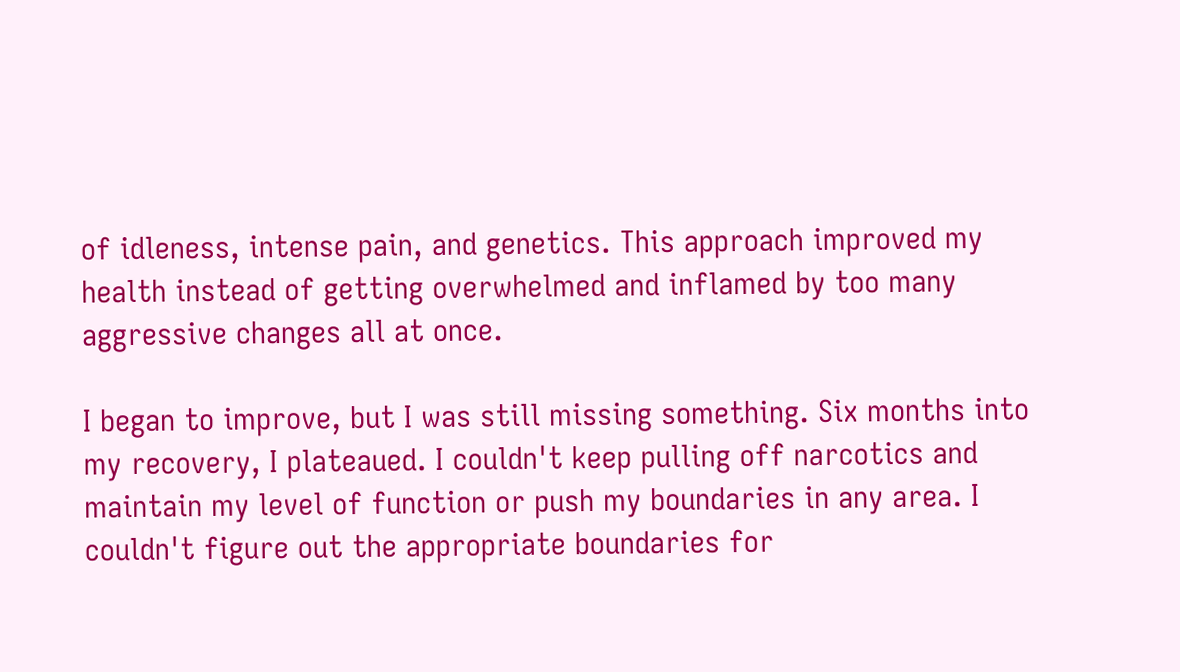of idleness, intense pain, and genetics. This approach improved my health instead of getting overwhelmed and inflamed by too many aggressive changes all at once.

I began to improve, but I was still missing something. Six months into my recovery, I plateaued. I couldn't keep pulling off narcotics and maintain my level of function or push my boundaries in any area. I couldn't figure out the appropriate boundaries for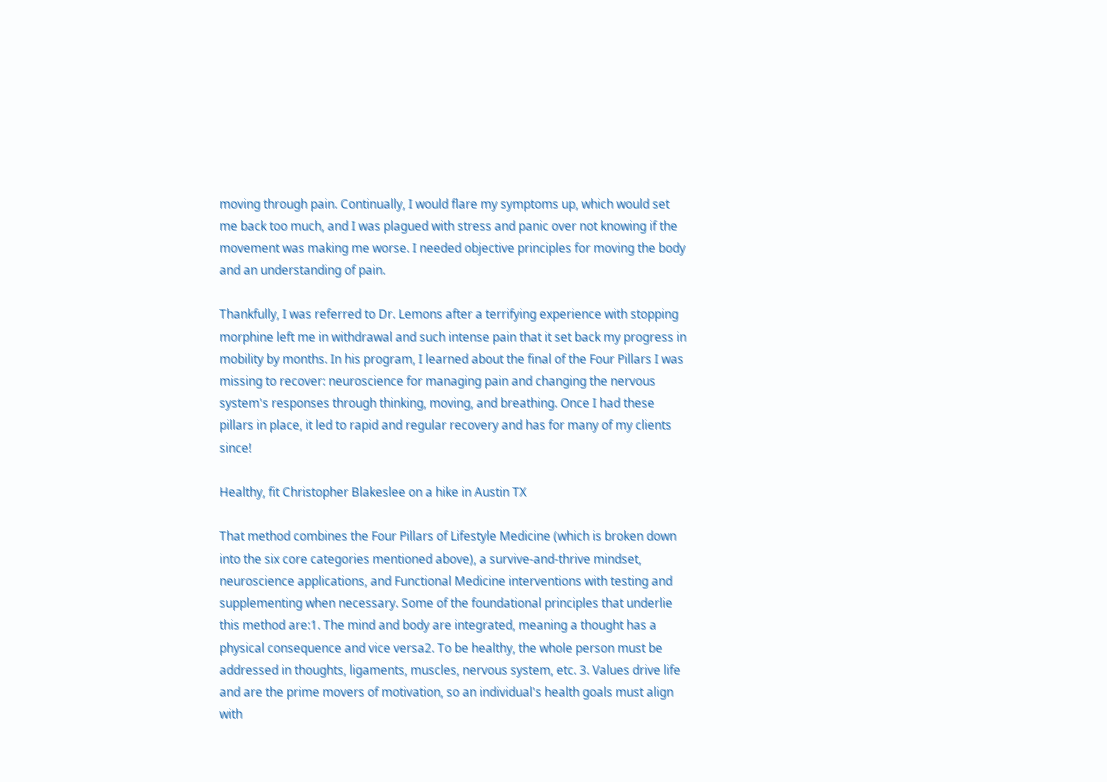moving through pain. Continually, I would flare my symptoms up, which would set me back too much, and I was plagued with stress and panic over not knowing if the movement was making me worse. I needed objective principles for moving the body and an understanding of pain.

Thankfully, I was referred to Dr. Lemons after a terrifying experience with stopping morphine left me in withdrawal and such intense pain that it set back my progress in mobility by months. In his program, I learned about the final of the Four Pillars I was missing to recover: neuroscience for managing pain and changing the nervous system's responses through thinking, moving, and breathing. Once I had these pillars in place, it led to rapid and regular recovery and has for many of my clients since!

Healthy, fit Christopher Blakeslee on a hike in Austin TX

That method combines the Four Pillars of Lifestyle Medicine (which is broken down into the six core categories mentioned above), a survive-and-thrive mindset, neuroscience applications, and Functional Medicine interventions with testing and supplementing when necessary. Some of the foundational principles that underlie this method are:1. The mind and body are integrated, meaning a thought has a physical consequence and vice versa2. To be healthy, the whole person must be addressed in thoughts, ligaments, muscles, nervous system, etc. 3. Values drive life and are the prime movers of motivation, so an individual's health goals must align with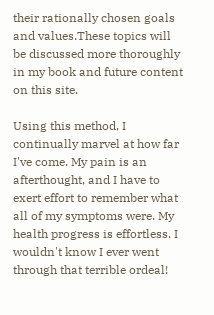their rationally chosen goals and values.These topics will be discussed more thoroughly in my book and future content on this site.

Using this method, I continually marvel at how far I've come. My pain is an afterthought, and I have to exert effort to remember what all of my symptoms were. My health progress is effortless. I wouldn't know I ever went through that terrible ordeal!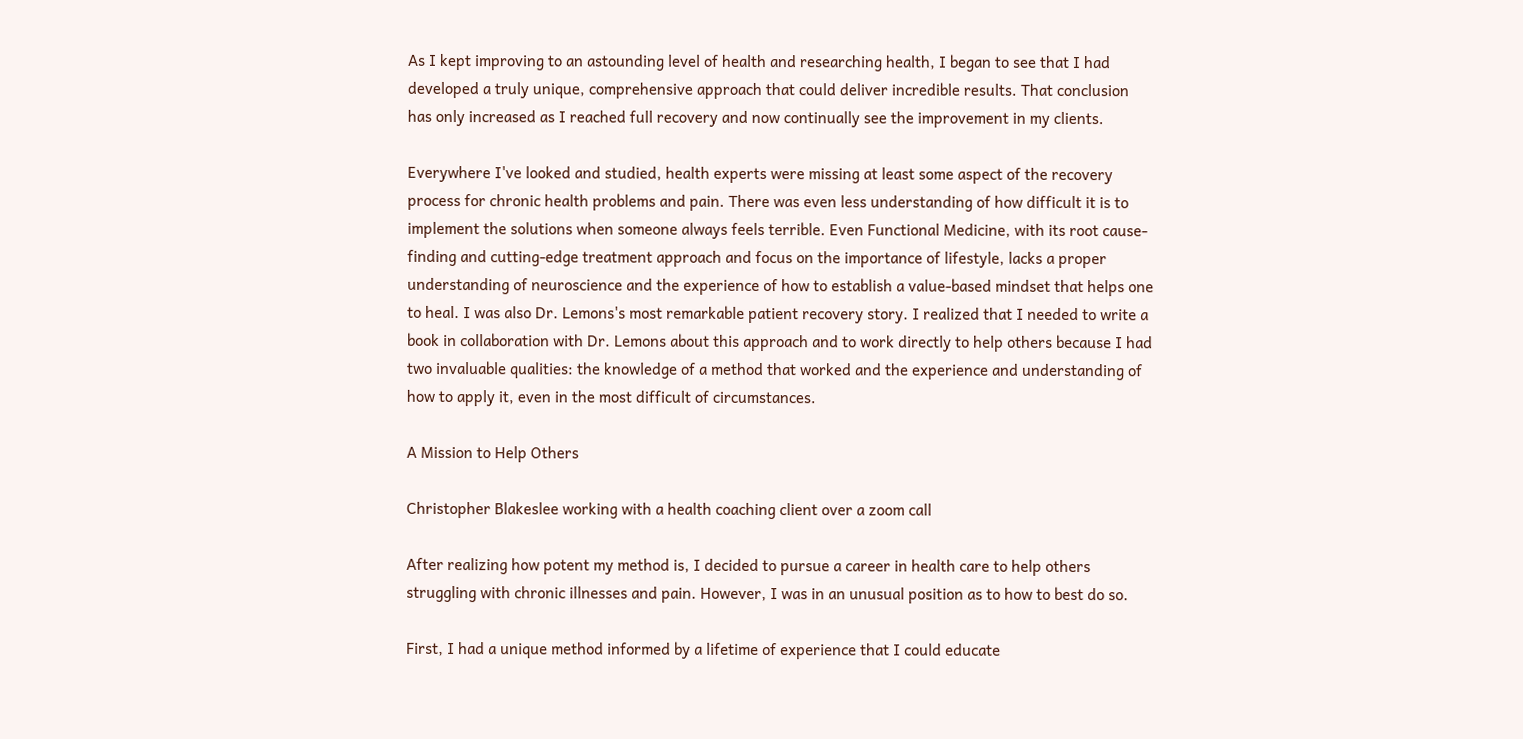As I kept improving to an astounding level of health and researching health, I began to see that I had developed a truly unique, comprehensive approach that could deliver incredible results. That conclusion has only increased as I reached full recovery and now continually see the improvement in my clients.

Everywhere I've looked and studied, health experts were missing at least some aspect of the recovery process for chronic health problems and pain. There was even less understanding of how difficult it is to implement the solutions when someone always feels terrible. Even Functional Medicine, with its root cause-finding and cutting-edge treatment approach and focus on the importance of lifestyle, lacks a proper understanding of neuroscience and the experience of how to establish a value-based mindset that helps one to heal. I was also Dr. Lemons's most remarkable patient recovery story. I realized that I needed to write a book in collaboration with Dr. Lemons about this approach and to work directly to help others because I had two invaluable qualities: the knowledge of a method that worked and the experience and understanding of how to apply it, even in the most difficult of circumstances.

A Mission to Help Others

Christopher Blakeslee working with a health coaching client over a zoom call

After realizing how potent my method is, I decided to pursue a career in health care to help others struggling with chronic illnesses and pain. However, I was in an unusual position as to how to best do so.

First, I had a unique method informed by a lifetime of experience that I could educate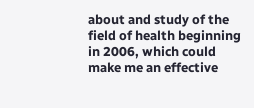about and study of the field of health beginning in 2006, which could make me an effective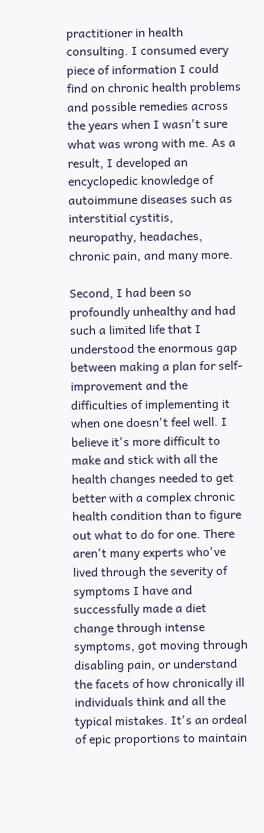practitioner in health consulting. I consumed every piece of information I could find on chronic health problems and possible remedies across the years when I wasn't sure what was wrong with me. As a result, I developed an encyclopedic knowledge of autoimmune diseases such as interstitial cystitis, neuropathy, headaches, chronic pain, and many more.

Second, I had been so profoundly unhealthy and had such a limited life that I understood the enormous gap between making a plan for self-improvement and the difficulties of implementing it when one doesn't feel well. I believe it's more difficult to make and stick with all the health changes needed to get better with a complex chronic health condition than to figure out what to do for one. There aren't many experts who've lived through the severity of symptoms I have and successfully made a diet change through intense symptoms, got moving through disabling pain, or understand the facets of how chronically ill individuals think and all the typical mistakes. It's an ordeal of epic proportions to maintain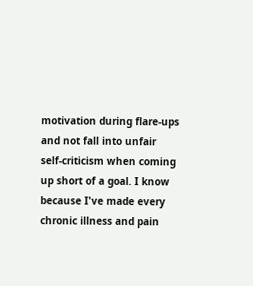motivation during flare-ups and not fall into unfair self-criticism when coming up short of a goal. I know because I've made every chronic illness and pain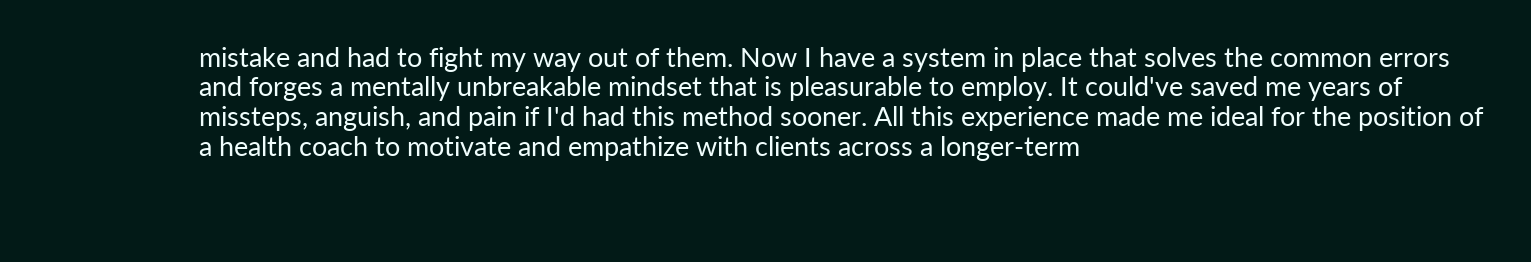mistake and had to fight my way out of them. Now I have a system in place that solves the common errors and forges a mentally unbreakable mindset that is pleasurable to employ. It could've saved me years of missteps, anguish, and pain if I'd had this method sooner. All this experience made me ideal for the position of a health coach to motivate and empathize with clients across a longer-term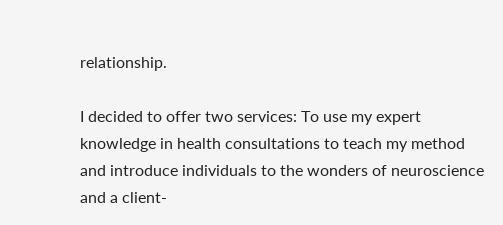relationship.

I decided to offer two services: To use my expert knowledge in health consultations to teach my method and introduce individuals to the wonders of neuroscience and a client-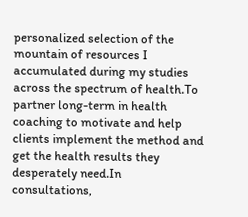personalized selection of the mountain of resources I accumulated during my studies across the spectrum of health.To partner long-term in health coaching to motivate and help clients implement the method and get the health results they desperately need.In consultations,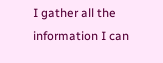I gather all the information I can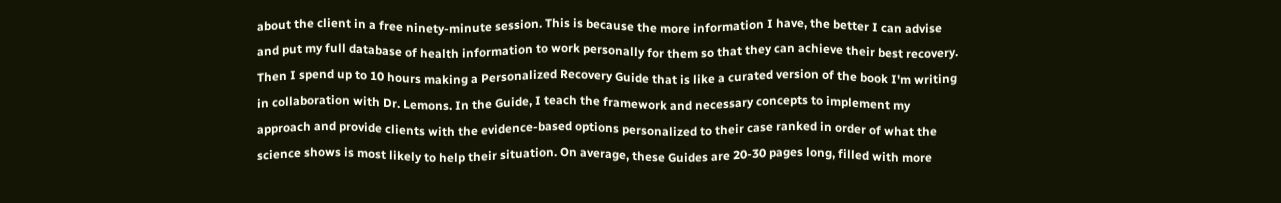about the client in a free ninety-minute session. This is because the more information I have, the better I can advise and put my full database of health information to work personally for them so that they can achieve their best recovery. Then I spend up to 10 hours making a Personalized Recovery Guide that is like a curated version of the book I'm writing in collaboration with Dr. Lemons. In the Guide, I teach the framework and necessary concepts to implement my approach and provide clients with the evidence-based options personalized to their case ranked in order of what the science shows is most likely to help their situation. On average, these Guides are 20-30 pages long, filled with more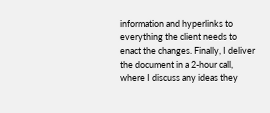information and hyperlinks to everything the client needs to enact the changes. Finally, I deliver the document in a 2-hour call, where I discuss any ideas they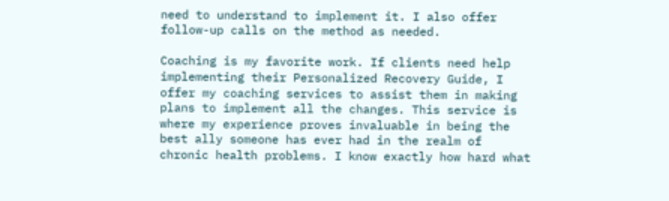need to understand to implement it. I also offer follow-up calls on the method as needed.

Coaching is my favorite work. If clients need help implementing their Personalized Recovery Guide, I offer my coaching services to assist them in making plans to implement all the changes. This service is where my experience proves invaluable in being the best ally someone has ever had in the realm of chronic health problems. I know exactly how hard what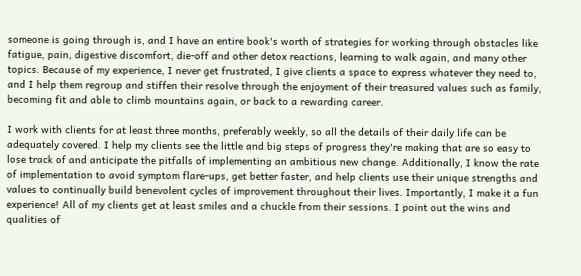someone is going through is, and I have an entire book's worth of strategies for working through obstacles like fatigue, pain, digestive discomfort, die-off and other detox reactions, learning to walk again, and many other topics. Because of my experience, I never get frustrated, I give clients a space to express whatever they need to, and I help them regroup and stiffen their resolve through the enjoyment of their treasured values such as family, becoming fit and able to climb mountains again, or back to a rewarding career.

I work with clients for at least three months, preferably weekly, so all the details of their daily life can be adequately covered. I help my clients see the little and big steps of progress they're making that are so easy to lose track of and anticipate the pitfalls of implementing an ambitious new change. Additionally, I know the rate of implementation to avoid symptom flare-ups, get better faster, and help clients use their unique strengths and values to continually build benevolent cycles of improvement throughout their lives. Importantly, I make it a fun experience! All of my clients get at least smiles and a chuckle from their sessions. I point out the wins and qualities of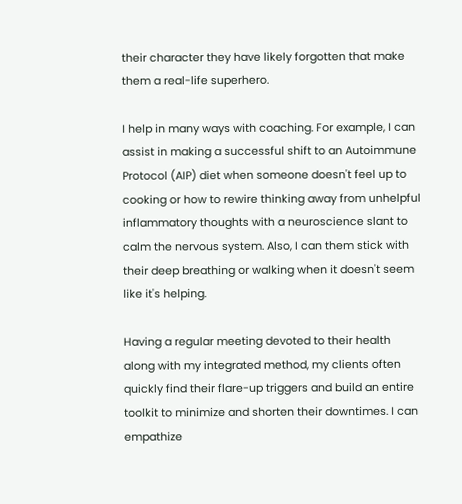their character they have likely forgotten that make them a real-life superhero.

I help in many ways with coaching. For example, I can assist in making a successful shift to an Autoimmune Protocol (AIP) diet when someone doesn't feel up to cooking or how to rewire thinking away from unhelpful inflammatory thoughts with a neuroscience slant to calm the nervous system. Also, I can them stick with their deep breathing or walking when it doesn't seem like it's helping.

Having a regular meeting devoted to their health along with my integrated method, my clients often quickly find their flare-up triggers and build an entire toolkit to minimize and shorten their downtimes. I can empathize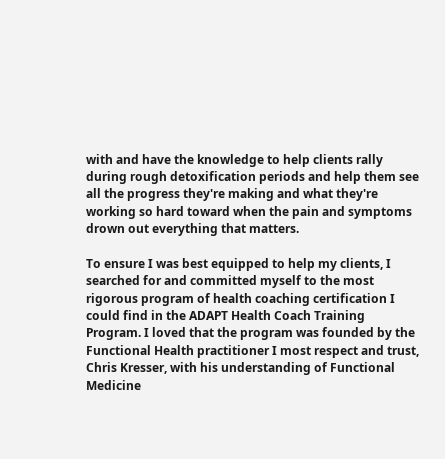with and have the knowledge to help clients rally during rough detoxification periods and help them see all the progress they're making and what they're working so hard toward when the pain and symptoms drown out everything that matters.

To ensure I was best equipped to help my clients, I searched for and committed myself to the most rigorous program of health coaching certification I could find in the ADAPT Health Coach Training Program. I loved that the program was founded by the Functional Health practitioner I most respect and trust, Chris Kresser, with his understanding of Functional Medicine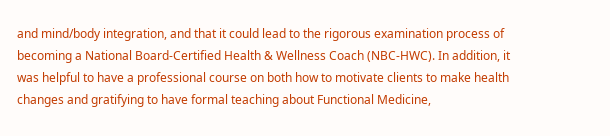and mind/body integration, and that it could lead to the rigorous examination process of becoming a National Board-Certified Health & Wellness Coach (NBC-HWC). In addition, it was helpful to have a professional course on both how to motivate clients to make health changes and gratifying to have formal teaching about Functional Medicine,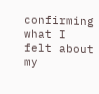confirming what I felt about my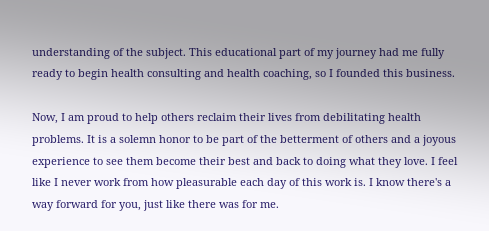understanding of the subject. This educational part of my journey had me fully ready to begin health consulting and health coaching, so I founded this business.

Now, I am proud to help others reclaim their lives from debilitating health problems. It is a solemn honor to be part of the betterment of others and a joyous experience to see them become their best and back to doing what they love. I feel like I never work from how pleasurable each day of this work is. I know there's a way forward for you, just like there was for me.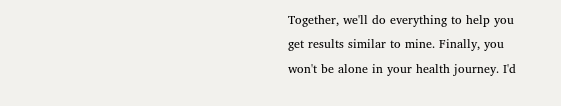Together, we'll do everything to help you get results similar to mine. Finally, you won't be alone in your health journey. I'd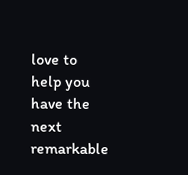love to help you have the next remarkable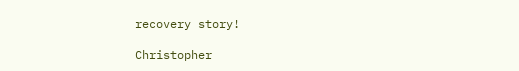recovery story!

Christopher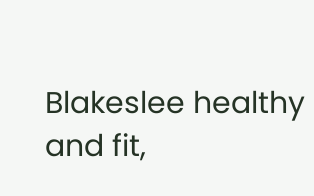Blakeslee healthy and fit,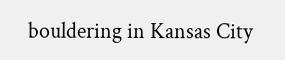bouldering in Kansas City